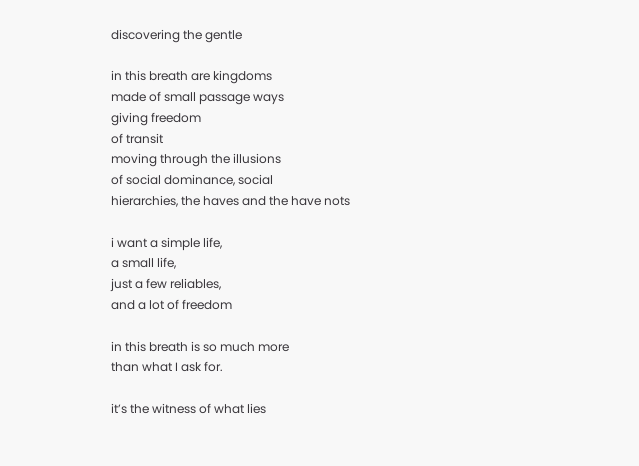discovering the gentle

in this breath are kingdoms
made of small passage ways
giving freedom
of transit
moving through the illusions
of social dominance, social
hierarchies, the haves and the have nots

i want a simple life,
a small life,
just a few reliables,
and a lot of freedom

in this breath is so much more
than what I ask for.

it’s the witness of what lies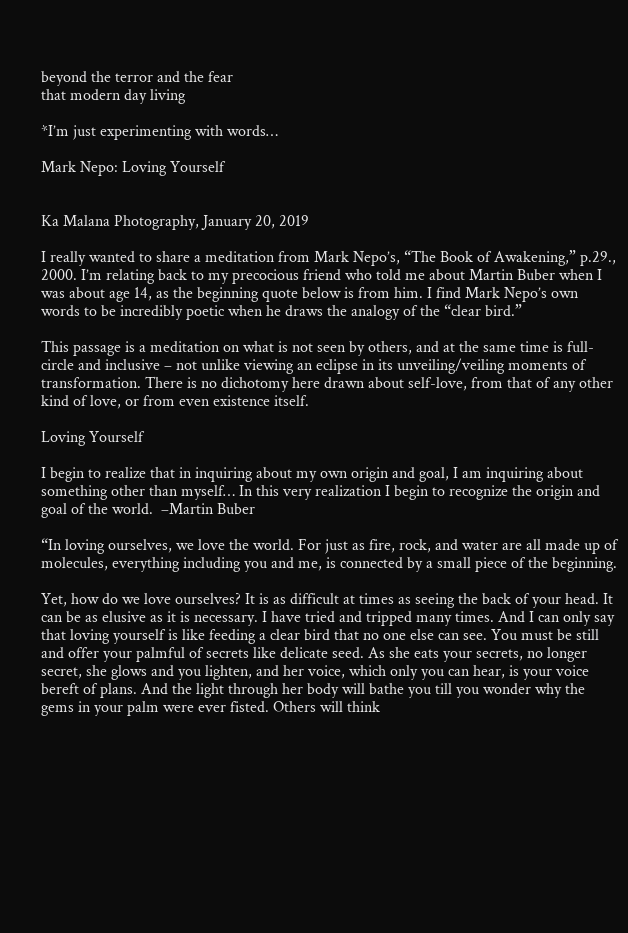beyond the terror and the fear
that modern day living

*I’m just experimenting with words…

Mark Nepo: Loving Yourself


Ka Malana Photography, January 20, 2019

I really wanted to share a meditation from Mark Nepo’s, “The Book of Awakening,” p.29., 2000. I’m relating back to my precocious friend who told me about Martin Buber when I was about age 14, as the beginning quote below is from him. I find Mark Nepo’s own words to be incredibly poetic when he draws the analogy of the “clear bird.”

This passage is a meditation on what is not seen by others, and at the same time is full-circle and inclusive – not unlike viewing an eclipse in its unveiling/veiling moments of transformation. There is no dichotomy here drawn about self-love, from that of any other kind of love, or from even existence itself.

Loving Yourself

I begin to realize that in inquiring about my own origin and goal, I am inquiring about something other than myself… In this very realization I begin to recognize the origin and goal of the world.  –Martin Buber

“In loving ourselves, we love the world. For just as fire, rock, and water are all made up of molecules, everything including you and me, is connected by a small piece of the beginning.

Yet, how do we love ourselves? It is as difficult at times as seeing the back of your head. It can be as elusive as it is necessary. I have tried and tripped many times. And I can only say that loving yourself is like feeding a clear bird that no one else can see. You must be still and offer your palmful of secrets like delicate seed. As she eats your secrets, no longer secret, she glows and you lighten, and her voice, which only you can hear, is your voice bereft of plans. And the light through her body will bathe you till you wonder why the gems in your palm were ever fisted. Others will think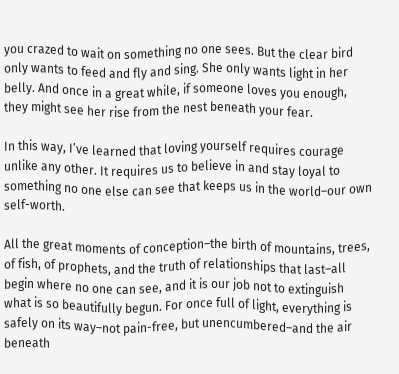you crazed to wait on something no one sees. But the clear bird only wants to feed and fly and sing. She only wants light in her belly. And once in a great while, if someone loves you enough, they might see her rise from the nest beneath your fear.

In this way, I’ve learned that loving yourself requires courage unlike any other. It requires us to believe in and stay loyal to something no one else can see that keeps us in the world–our own self-worth.

All the great moments of conception–the birth of mountains, trees, of fish, of prophets, and the truth of relationships that last–all begin where no one can see, and it is our job not to extinguish what is so beautifully begun. For once full of light, everything is safely on its way–not pain-free, but unencumbered–and the air beneath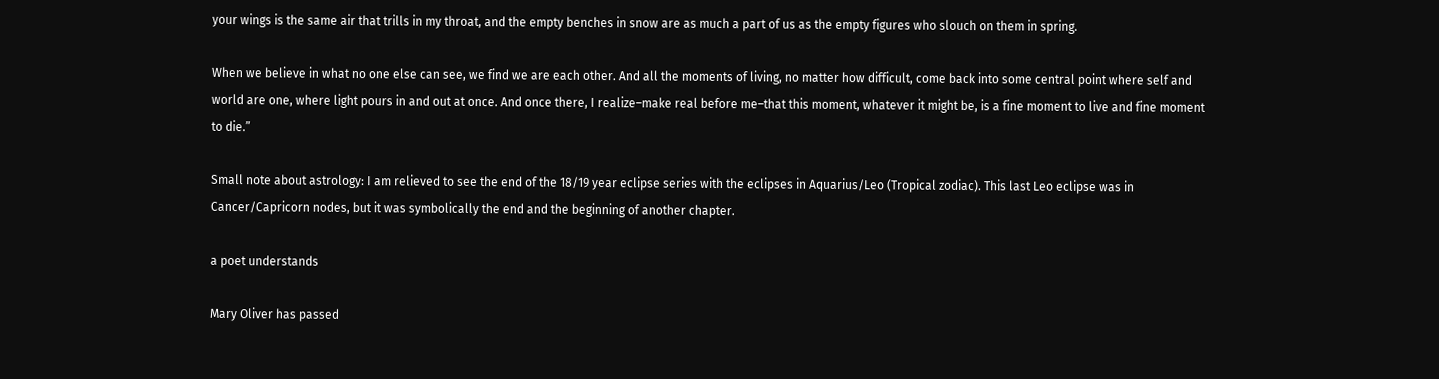your wings is the same air that trills in my throat, and the empty benches in snow are as much a part of us as the empty figures who slouch on them in spring.

When we believe in what no one else can see, we find we are each other. And all the moments of living, no matter how difficult, come back into some central point where self and world are one, where light pours in and out at once. And once there, I realize–make real before me–that this moment, whatever it might be, is a fine moment to live and fine moment to die.”

Small note about astrology: I am relieved to see the end of the 18/19 year eclipse series with the eclipses in Aquarius/Leo (Tropical zodiac). This last Leo eclipse was in Cancer/Capricorn nodes, but it was symbolically the end and the beginning of another chapter.

a poet understands

Mary Oliver has passed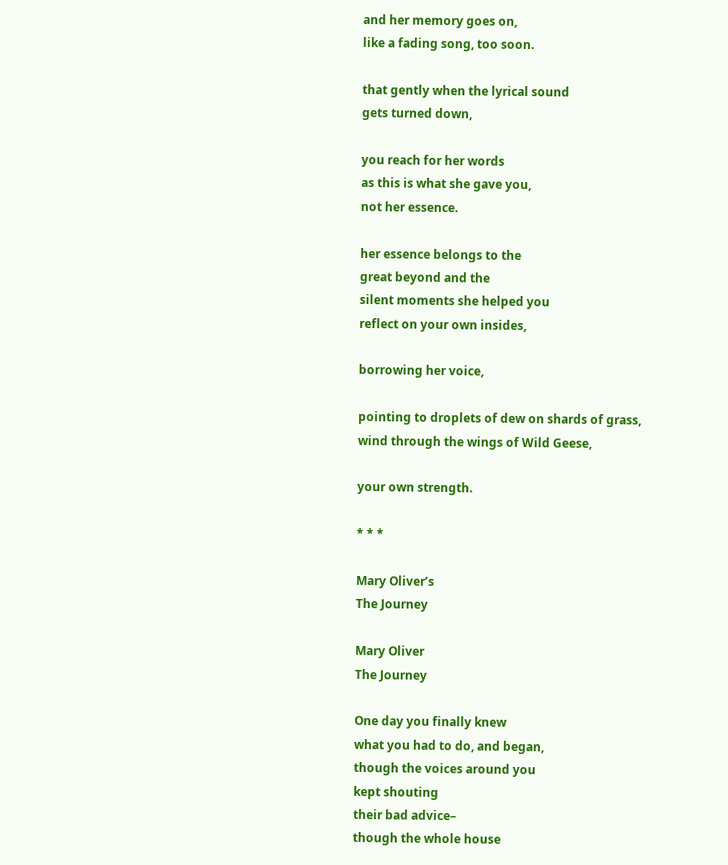and her memory goes on,
like a fading song, too soon.

that gently when the lyrical sound
gets turned down,

you reach for her words
as this is what she gave you,
not her essence.

her essence belongs to the
great beyond and the
silent moments she helped you
reflect on your own insides,

borrowing her voice,

pointing to droplets of dew on shards of grass,
wind through the wings of Wild Geese,

your own strength.

* * *

Mary Oliver’s
The Journey

Mary Oliver
The Journey

One day you finally knew
what you had to do, and began,
though the voices around you
kept shouting
their bad advice–
though the whole house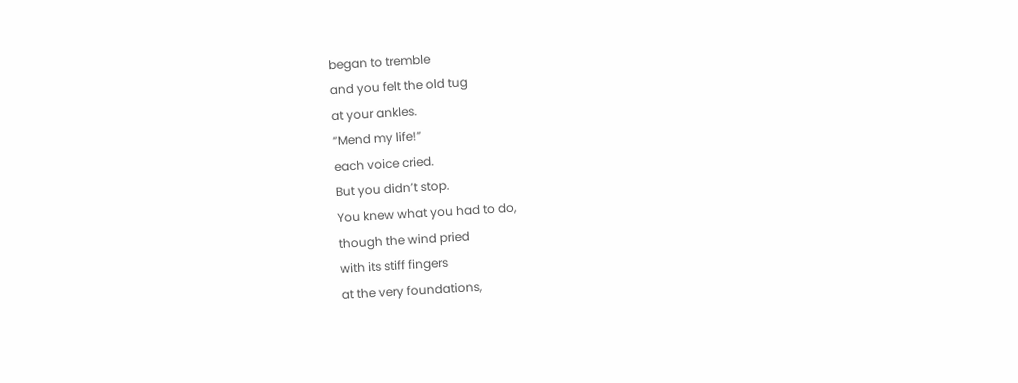began to tremble
and you felt the old tug
at your ankles.
“Mend my life!”
each voice cried.
But you didn’t stop.
You knew what you had to do,
though the wind pried
with its stiff fingers
at the very foundations,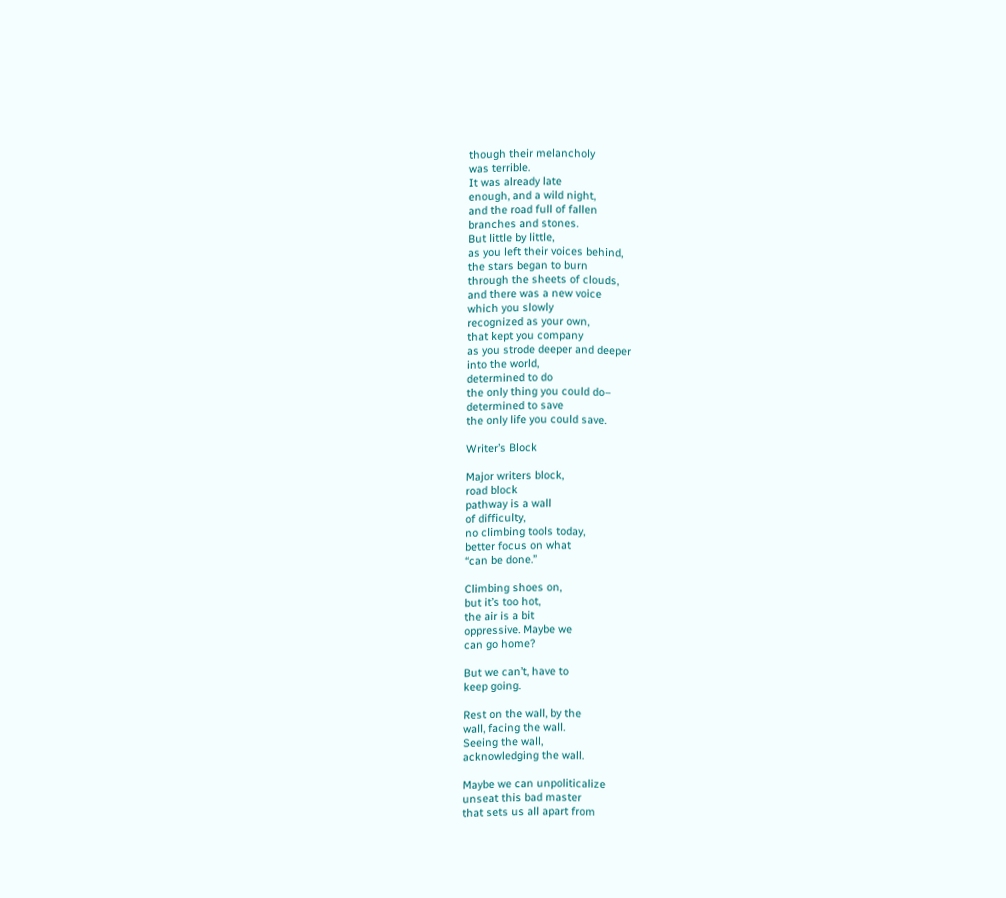though their melancholy
was terrible.
It was already late
enough, and a wild night,
and the road full of fallen
branches and stones.
But little by little,
as you left their voices behind,
the stars began to burn
through the sheets of clouds,
and there was a new voice
which you slowly
recognized as your own,
that kept you company
as you strode deeper and deeper
into the world,
determined to do
the only thing you could do–
determined to save
the only life you could save.

Writer’s Block

Major writers block,
road block
pathway is a wall
of difficulty,
no climbing tools today,
better focus on what
“can be done.”

Climbing shoes on,
but it’s too hot,
the air is a bit
oppressive. Maybe we
can go home?

But we can’t, have to
keep going.

Rest on the wall, by the
wall, facing the wall.
Seeing the wall,
acknowledging the wall.

Maybe we can unpoliticalize
unseat this bad master
that sets us all apart from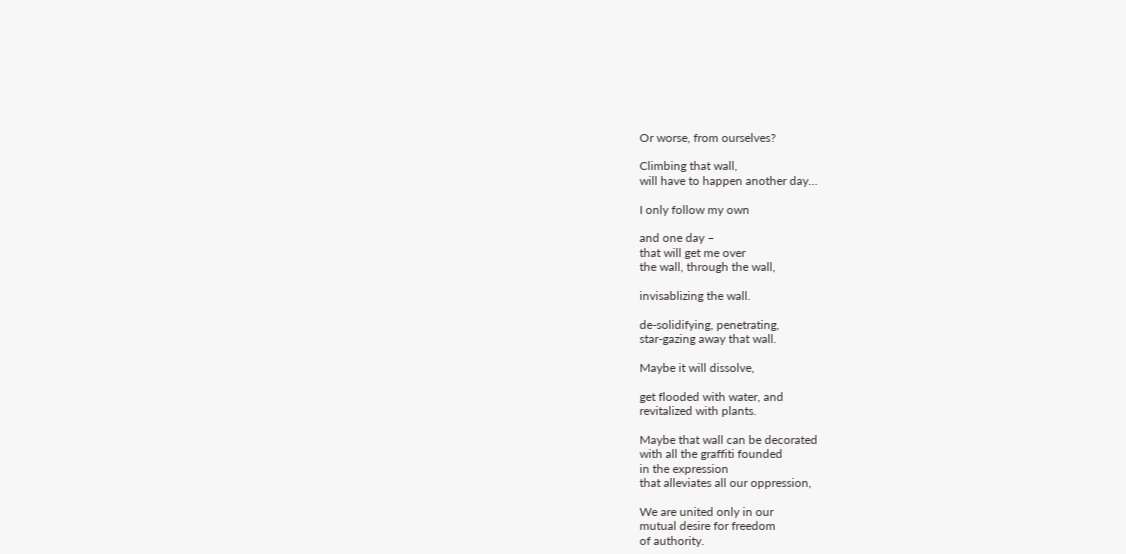Or worse, from ourselves?

Climbing that wall,
will have to happen another day…

I only follow my own

and one day –
that will get me over
the wall, through the wall,

invisablizing the wall.

de-solidifying, penetrating,
star-gazing away that wall.

Maybe it will dissolve,

get flooded with water, and
revitalized with plants.

Maybe that wall can be decorated
with all the graffiti founded
in the expression
that alleviates all our oppression,

We are united only in our
mutual desire for freedom
of authority.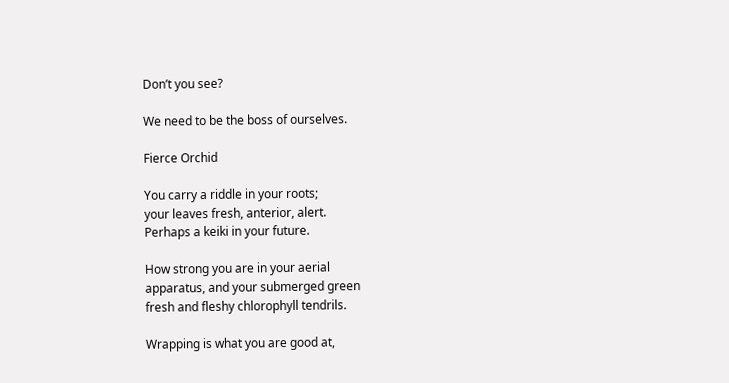Don’t you see?

We need to be the boss of ourselves.

Fierce Orchid

You carry a riddle in your roots;
your leaves fresh, anterior, alert.
Perhaps a keiki in your future.

How strong you are in your aerial
apparatus, and your submerged green
fresh and fleshy chlorophyll tendrils.

Wrapping is what you are good at,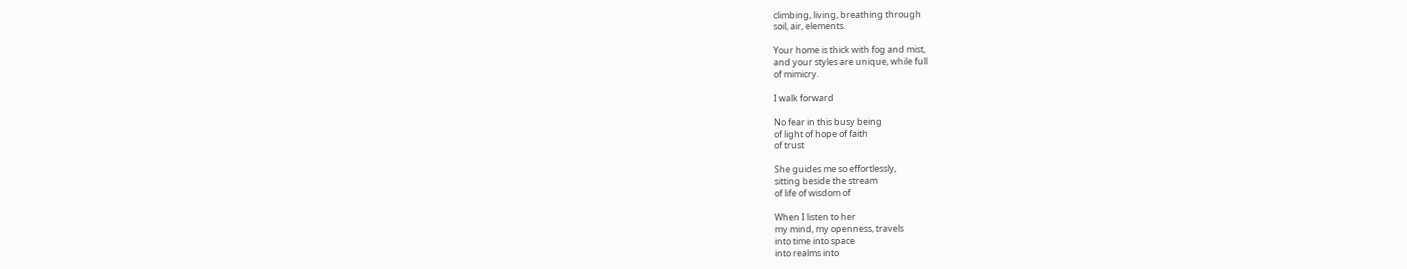climbing, living, breathing through
soil, air, elements.

Your home is thick with fog and mist,
and your styles are unique, while full
of mimicry.

I walk forward

No fear in this busy being
of light of hope of faith
of trust

She guides me so effortlessly,
sitting beside the stream
of life of wisdom of

When I listen to her
my mind, my openness, travels
into time into space
into realms into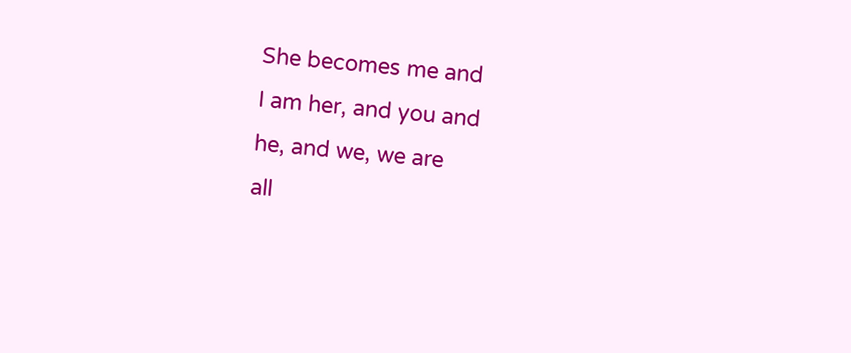She becomes me and
I am her, and you and
he, and we, we are
all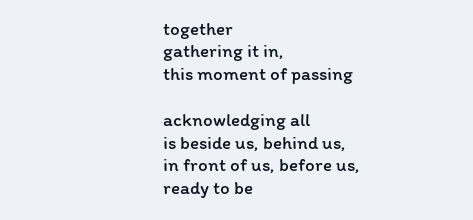together
gathering it in,
this moment of passing

acknowledging all
is beside us, behind us,
in front of us, before us,
ready to be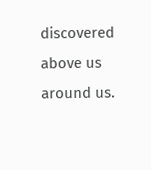discovered
above us
around us.